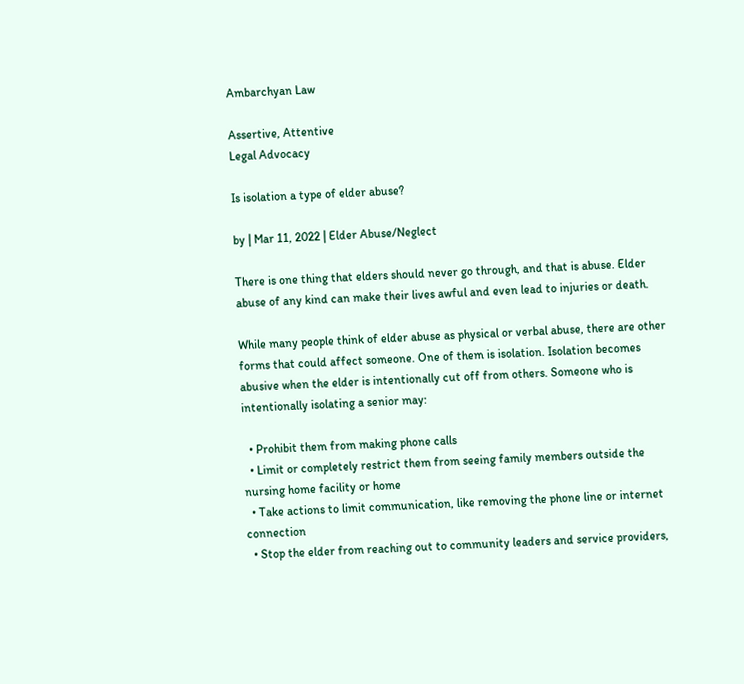Ambarchyan Law

Assertive, Attentive
Legal Advocacy

Is isolation a type of elder abuse?

by | Mar 11, 2022 | Elder Abuse/Neglect

There is one thing that elders should never go through, and that is abuse. Elder abuse of any kind can make their lives awful and even lead to injuries or death.

While many people think of elder abuse as physical or verbal abuse, there are other forms that could affect someone. One of them is isolation. Isolation becomes abusive when the elder is intentionally cut off from others. Someone who is intentionally isolating a senior may:

  • Prohibit them from making phone calls
  • Limit or completely restrict them from seeing family members outside the nursing home facility or home
  • Take actions to limit communication, like removing the phone line or internet connection
  • Stop the elder from reaching out to community leaders and service providers,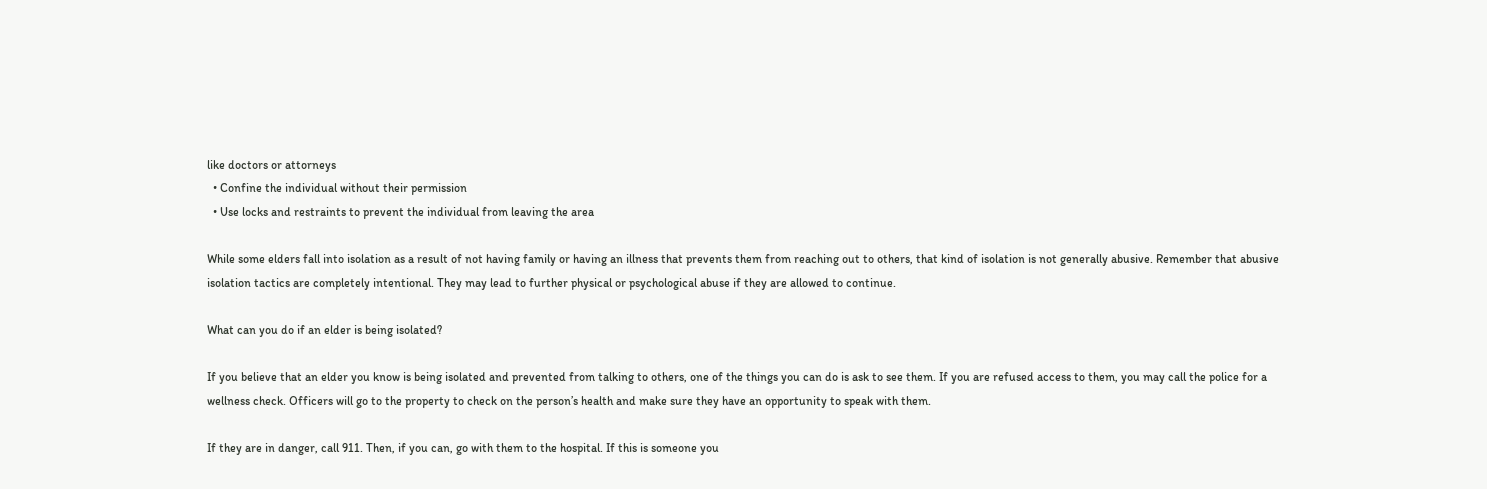like doctors or attorneys
  • Confine the individual without their permission
  • Use locks and restraints to prevent the individual from leaving the area

While some elders fall into isolation as a result of not having family or having an illness that prevents them from reaching out to others, that kind of isolation is not generally abusive. Remember that abusive isolation tactics are completely intentional. They may lead to further physical or psychological abuse if they are allowed to continue.

What can you do if an elder is being isolated?

If you believe that an elder you know is being isolated and prevented from talking to others, one of the things you can do is ask to see them. If you are refused access to them, you may call the police for a wellness check. Officers will go to the property to check on the person’s health and make sure they have an opportunity to speak with them.

If they are in danger, call 911. Then, if you can, go with them to the hospital. If this is someone you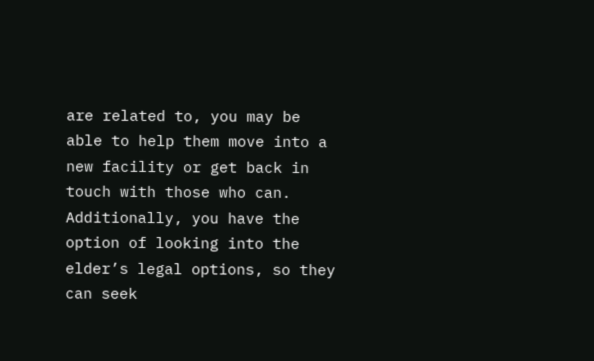are related to, you may be able to help them move into a new facility or get back in touch with those who can. Additionally, you have the option of looking into the elder’s legal options, so they can seek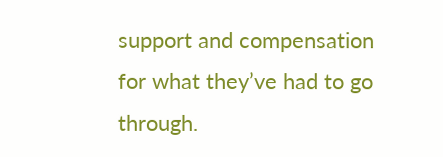support and compensation for what they’ve had to go through.